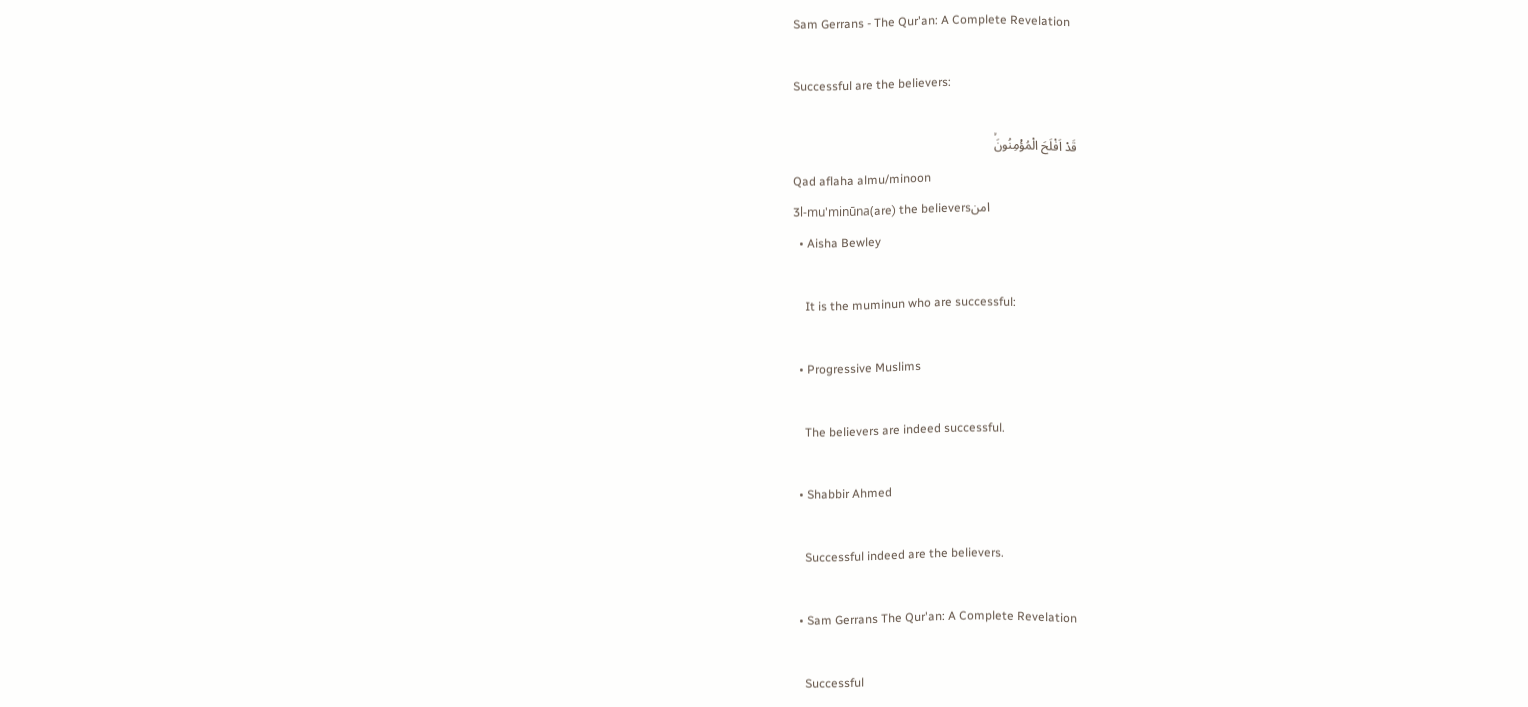Sam Gerrans - The Qur'an: A Complete Revelation

Successful are the believers:

قَدْ اَفْلَحَ الْمُؤْمِنُونَۙ
Qad aflaha almu/minoon
3l-mu'minūna(are) the believersامن
  • Aisha Bewley

    It is the muminun who are successful:

  • Progressive Muslims

    The believers are indeed successful.

  • Shabbir Ahmed

    Successful indeed are the believers.

  • Sam Gerrans The Qur'an: A Complete Revelation

    Successful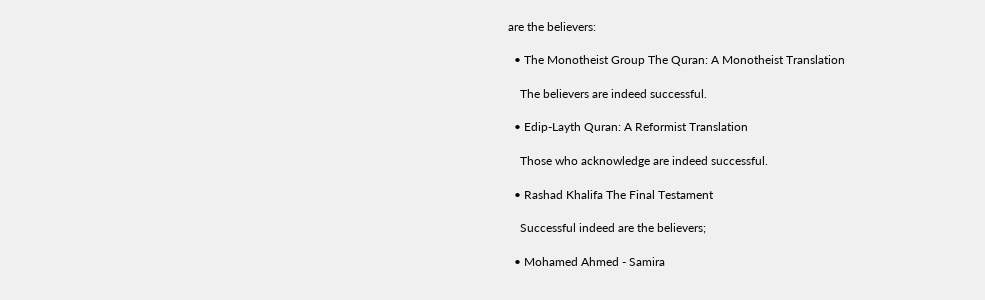are the believers:

  • The Monotheist Group The Quran: A Monotheist Translation

    The believers are indeed successful.

  • Edip-Layth Quran: A Reformist Translation

    Those who acknowledge are indeed successful.

  • Rashad Khalifa The Final Testament

    Successful indeed are the believers;

  • Mohamed Ahmed - Samira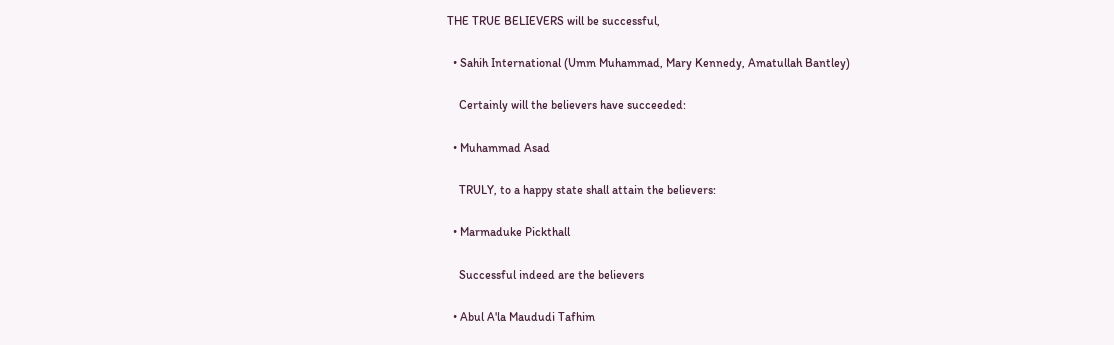THE TRUE BELIEVERS will be successful,

  • Sahih International (Umm Muhammad, Mary Kennedy, Amatullah Bantley)

    Certainly will the believers have succeeded:

  • Muhammad Asad

    TRULY, to a happy state shall attain the believers:

  • Marmaduke Pickthall

    Successful indeed are the believers

  • Abul A'la Maududi Tafhim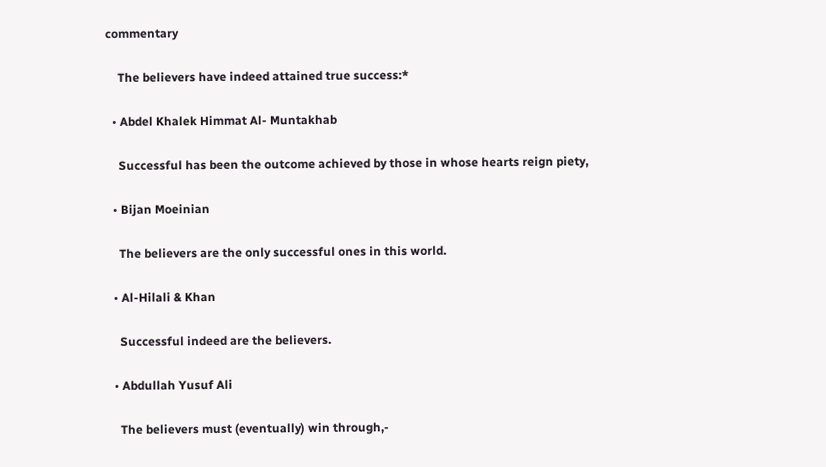commentary

    The believers have indeed attained true success:*

  • Abdel Khalek Himmat Al- Muntakhab

    Successful has been the outcome achieved by those in whose hearts reign piety,

  • Bijan Moeinian

    The believers are the only successful ones in this world.

  • Al-Hilali & Khan

    Successful indeed are the believers.

  • Abdullah Yusuf Ali

    The believers must (eventually) win through,-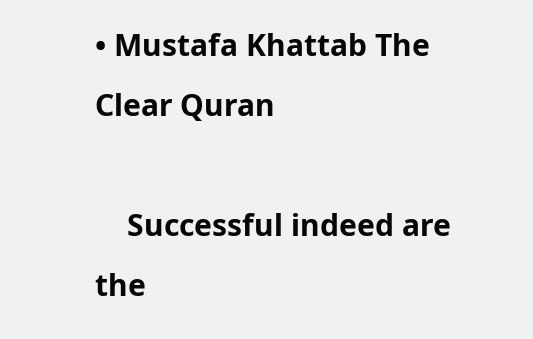• Mustafa Khattab The Clear Quran

    Successful indeed are the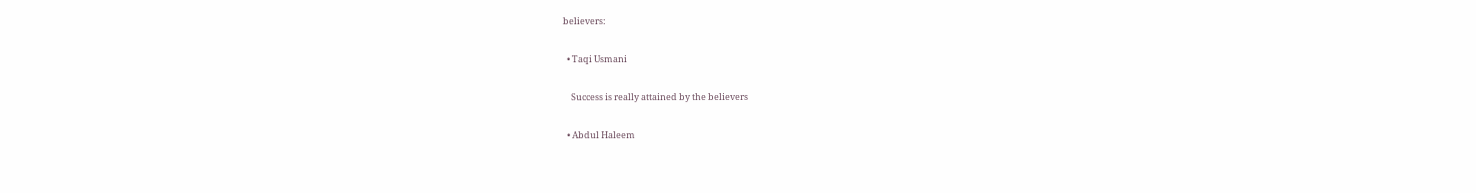believers:

  • Taqi Usmani

    Success is really attained by the believers

  • Abdul Haleem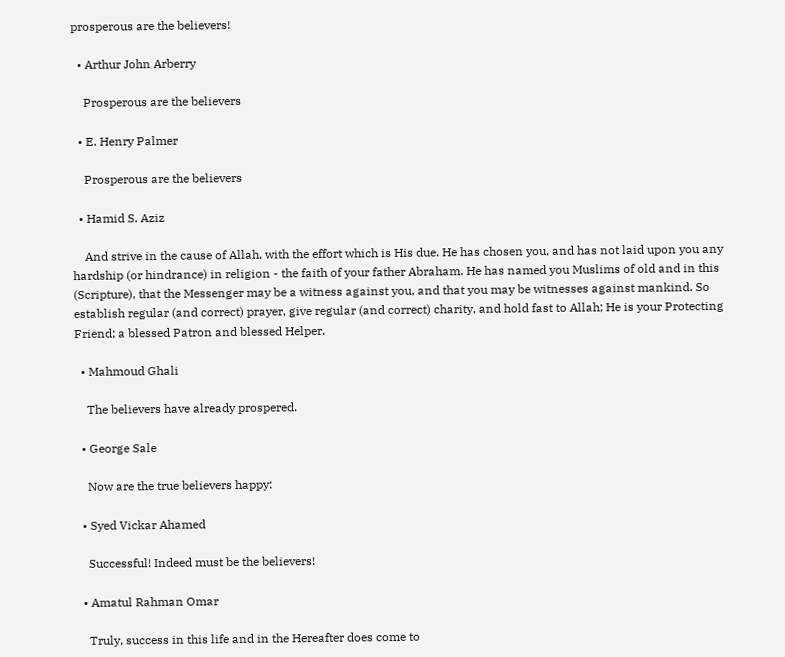prosperous are the believers!

  • Arthur John Arberry

    Prosperous are the believers

  • E. Henry Palmer

    Prosperous are the believers

  • Hamid S. Aziz

    And strive in the cause of Allah, with the effort which is His due. He has chosen you, and has not laid upon you any hardship (or hindrance) in religion - the faith of your father Abraham. He has named you Muslims of old and in this (Scripture), that the Messenger may be a witness against you, and that you may be witnesses against mankind. So establish regular (and correct) prayer, give regular (and correct) charity, and hold fast to Allah; He is your Protecting Friend; a blessed Patron and blessed Helper.

  • Mahmoud Ghali

    The believers have already prospered.

  • George Sale

    Now are the true believers happy:

  • Syed Vickar Ahamed

    Successful! Indeed must be the believers!

  • Amatul Rahman Omar

    Truly, success in this life and in the Hereafter does come to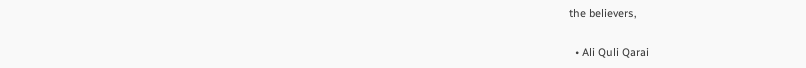the believers,

  • Ali Quli Qarai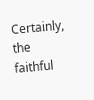Certainly, the faithful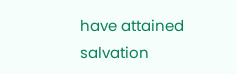have attained salvation